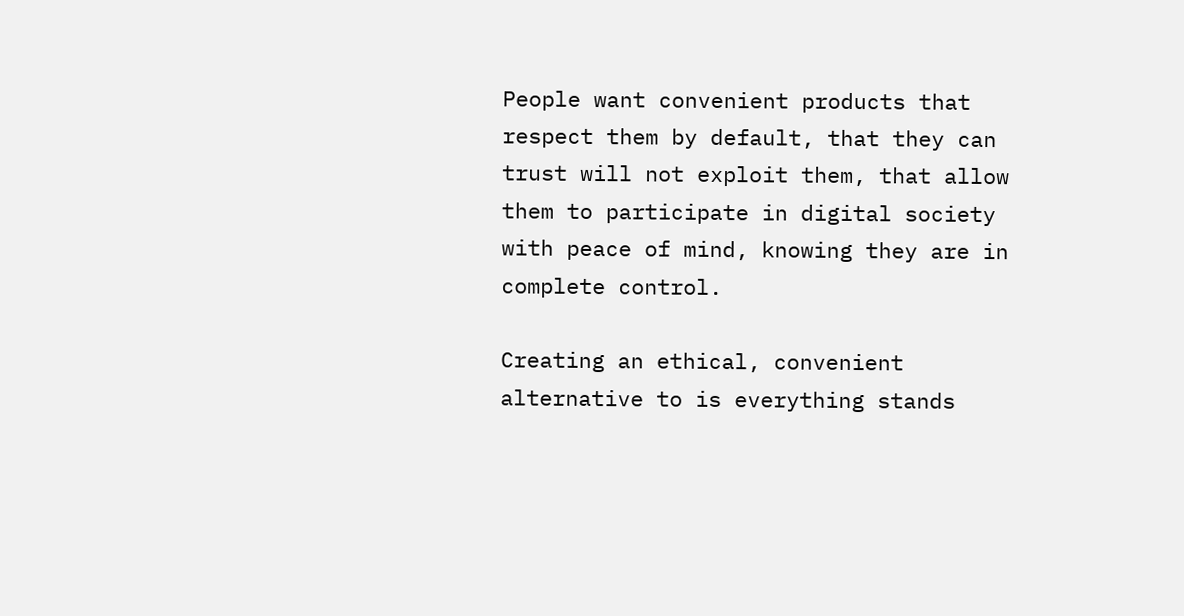People want convenient products that respect them by default, that they can trust will not exploit them, that allow them to participate in digital society with peace of mind, knowing they are in complete control.

Creating an ethical, convenient alternative to is everything stands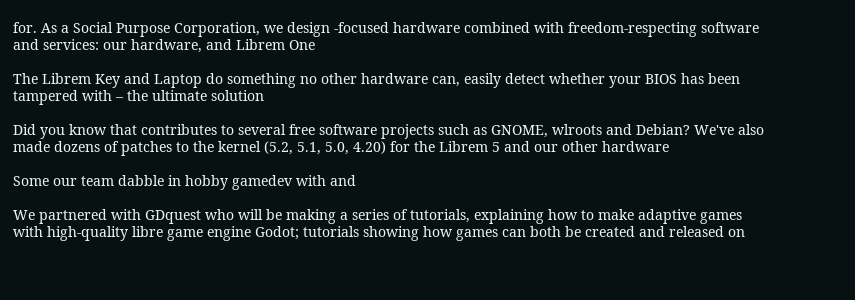for. As a Social Purpose Corporation, we design -focused hardware combined with freedom-respecting software and services: our hardware, and Librem One

The Librem Key and Laptop do something no other hardware can, easily detect whether your BIOS has been tampered with – the ultimate solution

Did you know that contributes to several free software projects such as GNOME, wlroots and Debian? We've also made dozens of patches to the kernel (5.2, 5.1, 5.0, 4.20) for the Librem 5 and our other hardware

Some our team dabble in hobby gamedev with and

We partnered with GDquest who will be making a series of tutorials, explaining how to make adaptive games with high-quality libre game engine Godot; tutorials showing how games can both be created and released on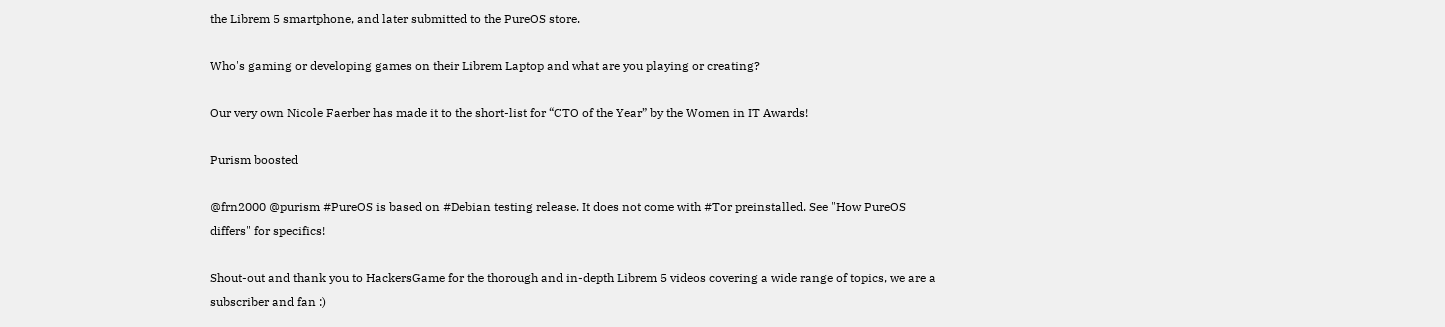the Librem 5 smartphone, and later submitted to the PureOS store.

Who's gaming or developing games on their Librem Laptop and what are you playing or creating?

Our very own Nicole Faerber has made it to the short-list for “CTO of the Year” by the Women in IT Awards!

Purism boosted

@frn2000 @purism #PureOS is based on #Debian testing release. It does not come with #Tor preinstalled. See "How PureOS differs" for specifics!

Shout-out and thank you to HackersGame for the thorough and in-depth Librem 5 videos covering a wide range of topics, we are a subscriber and fan :)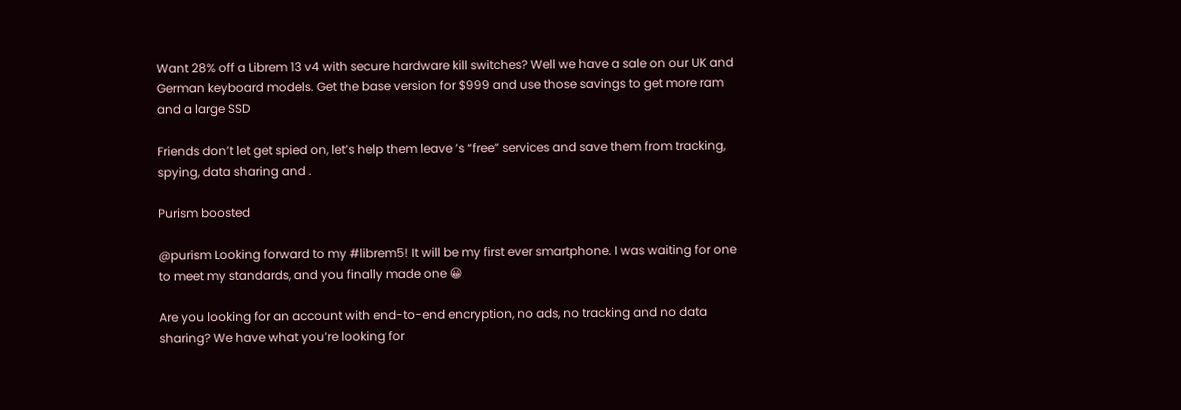Want 28% off a Librem 13 v4 with secure hardware kill switches? Well we have a sale on our UK and German keyboard models. Get the base version for $999 and use those savings to get more ram and a large SSD

Friends don’t let get spied on, let’s help them leave ’s “free” services and save them from tracking, spying, data sharing and .

Purism boosted

@purism Looking forward to my #librem5! It will be my first ever smartphone. I was waiting for one to meet my standards, and you finally made one 😀

Are you looking for an account with end-to-end encryption, no ads, no tracking and no data sharing? We have what you’re looking for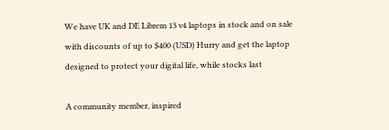We have UK and DE Librem 13 v4 laptops in stock and on sale with discounts of up to $400 (USD) Hurry and get the laptop designed to protect your digital life, while stocks last

A community member, inspired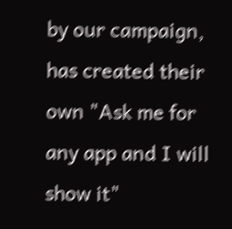by our campaign, has created their own "Ask me for any app and I will show it"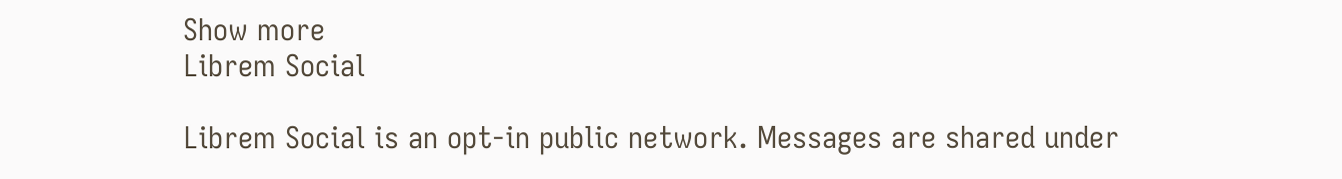Show more
Librem Social

Librem Social is an opt-in public network. Messages are shared under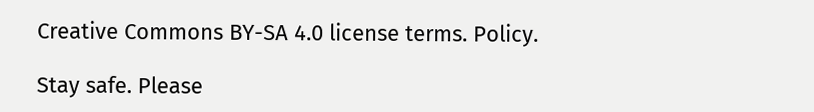Creative Commons BY-SA 4.0 license terms. Policy.

Stay safe. Please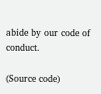abide by our code of conduct.

(Source code)